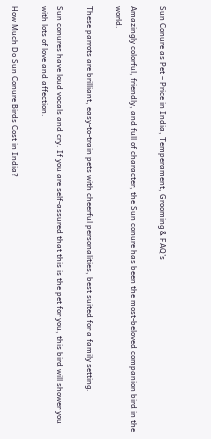Sun Conure as Pet – Price in India, Temperament, Grooming & FAQ’s

Amazingly colorful, friendly, and full of character, the Sun conure has been the most-beloved companion bird in the world.

These parrots are brilliant, easy-to-train pets with cheerful personalities, best suited for a family setting.

Sun conures have loud vocals and cry. If you are self-assured that this is the pet for you, this bird will shower you with lots of love and affection.

How Much Do Sun Conure Birds Cost in India?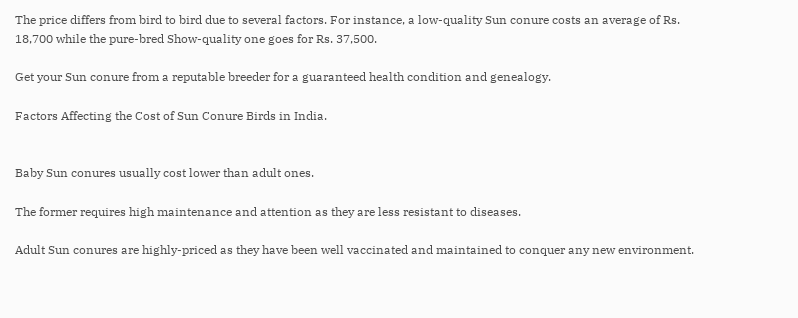The price differs from bird to bird due to several factors. For instance, a low-quality Sun conure costs an average of Rs. 18,700 while the pure-bred Show-quality one goes for Rs. 37,500.

Get your Sun conure from a reputable breeder for a guaranteed health condition and genealogy.

Factors Affecting the Cost of Sun Conure Birds in India.


Baby Sun conures usually cost lower than adult ones.

The former requires high maintenance and attention as they are less resistant to diseases.

Adult Sun conures are highly-priced as they have been well vaccinated and maintained to conquer any new environment.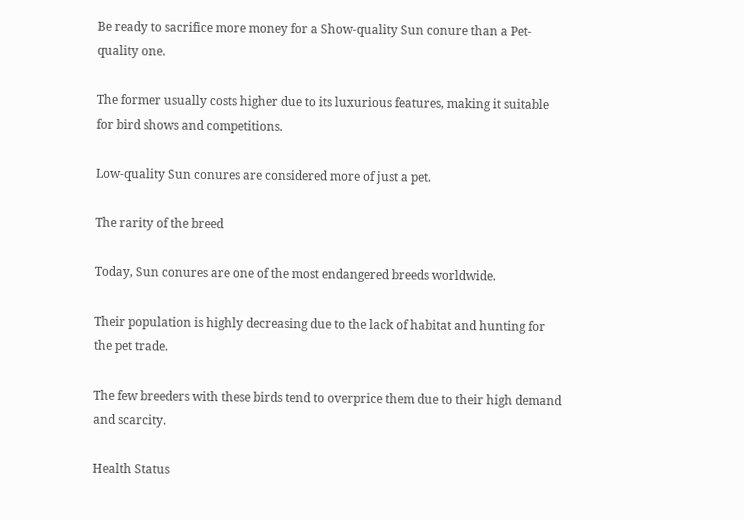Be ready to sacrifice more money for a Show-quality Sun conure than a Pet-quality one.

The former usually costs higher due to its luxurious features, making it suitable for bird shows and competitions.

Low-quality Sun conures are considered more of just a pet.

The rarity of the breed

Today, Sun conures are one of the most endangered breeds worldwide.

Their population is highly decreasing due to the lack of habitat and hunting for the pet trade.

The few breeders with these birds tend to overprice them due to their high demand and scarcity.

Health Status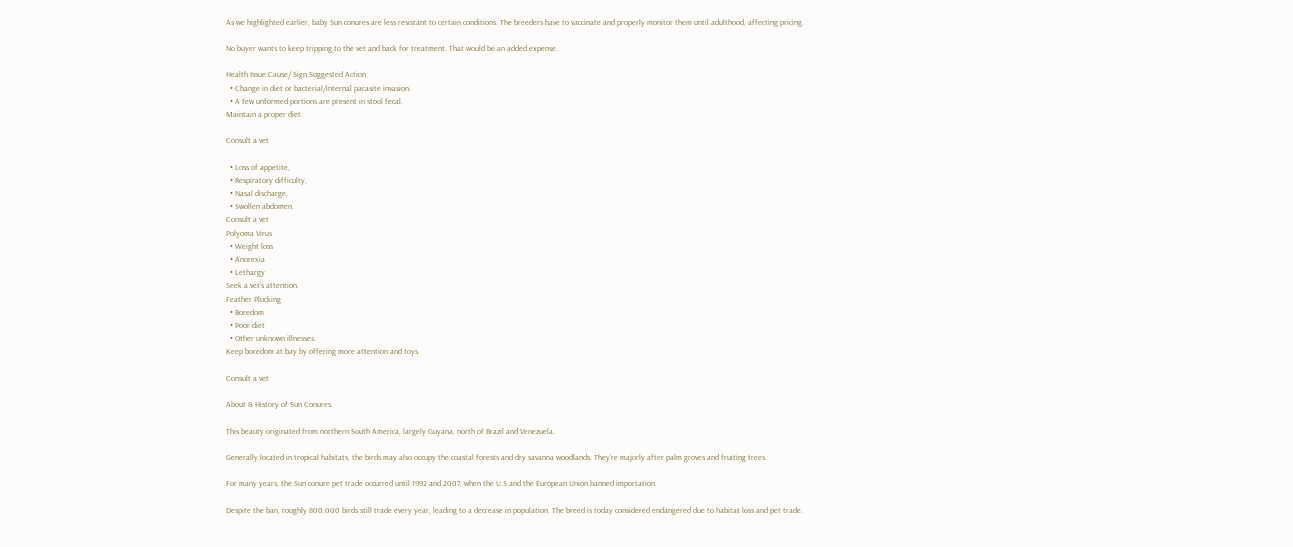As we highlighted earlier, baby Sun conures are less resistant to certain conditions. The breeders have to vaccinate and properly monitor them until adulthood, affecting pricing.

No buyer wants to keep tripping to the vet and back for treatment. That would be an added expense.

Health Issue.Cause/ Sign.Suggested Action
  • Change in diet or bacterial/internal parasite invasion.
  • A few unformed portions are present in stool fecal.
Maintain a proper diet.

Consult a vet

  • Loss of appetite,
  • Respiratory difficulty,
  • Nasal discharge,
  • Swollen abdomen.
Consult a vet
Polyoma Virus
  • Weight loss
  • Anorexia
  • Lethargy
Seek a vet’s attention.
Feather Plucking
  • Boredom
  • Poor diet
  • Other unknown illnesses.
Keep boredom at bay by offering more attention and toys.

Consult a vet

About & History of Sun Conures.

This beauty originated from northern South America, largely Guyana, north of Brazil and Venezuela.

Generally located in tropical habitats, the birds may also occupy the coastal forests and dry savanna woodlands. They’re majorly after palm groves and fruiting trees.

For many years, the Sun conure pet trade occurred until 1992 and 2007, when the U.S and the European Union banned importation.

Despite the ban, roughly 800,000 birds still trade every year, leading to a decrease in population. The breed is today considered endangered due to habitat loss and pet trade.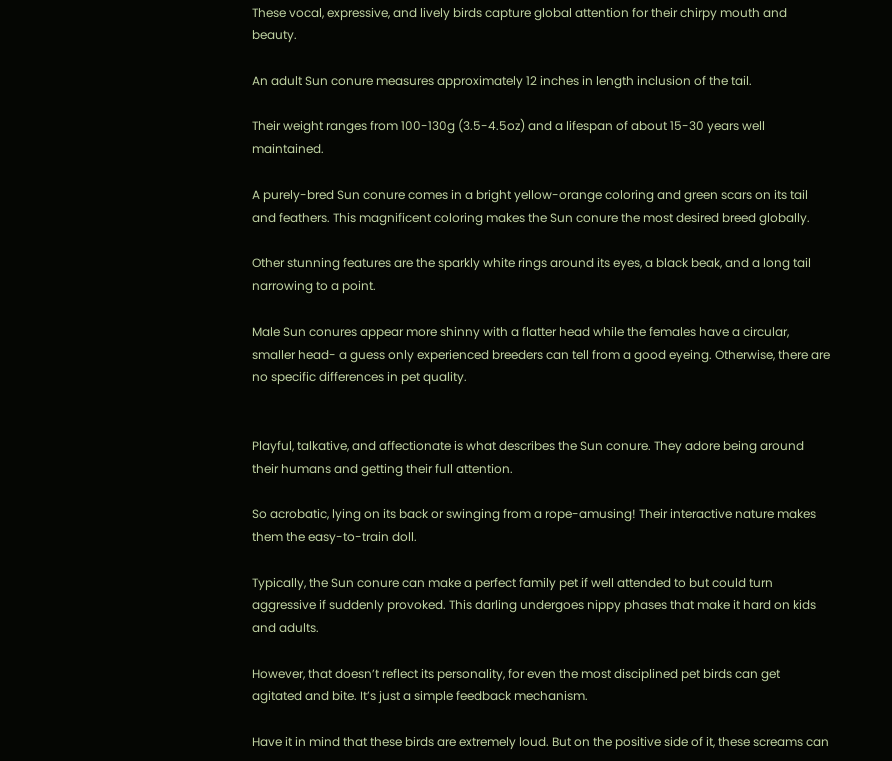These vocal, expressive, and lively birds capture global attention for their chirpy mouth and beauty.

An adult Sun conure measures approximately 12 inches in length inclusion of the tail.

Their weight ranges from 100-130g (3.5-4.5oz) and a lifespan of about 15-30 years well maintained.

A purely-bred Sun conure comes in a bright yellow-orange coloring and green scars on its tail and feathers. This magnificent coloring makes the Sun conure the most desired breed globally.

Other stunning features are the sparkly white rings around its eyes, a black beak, and a long tail narrowing to a point.

Male Sun conures appear more shinny with a flatter head while the females have a circular, smaller head- a guess only experienced breeders can tell from a good eyeing. Otherwise, there are no specific differences in pet quality.


Playful, talkative, and affectionate is what describes the Sun conure. They adore being around their humans and getting their full attention.

So acrobatic, lying on its back or swinging from a rope-amusing! Their interactive nature makes them the easy-to-train doll.

Typically, the Sun conure can make a perfect family pet if well attended to but could turn aggressive if suddenly provoked. This darling undergoes nippy phases that make it hard on kids and adults.

However, that doesn’t reflect its personality, for even the most disciplined pet birds can get agitated and bite. It’s just a simple feedback mechanism.

Have it in mind that these birds are extremely loud. But on the positive side of it, these screams can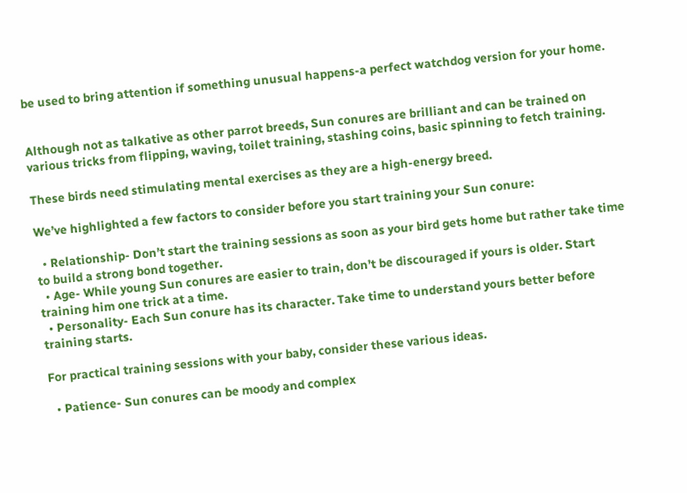be used to bring attention if something unusual happens-a perfect watchdog version for your home.


Although not as talkative as other parrot breeds, Sun conures are brilliant and can be trained on various tricks from flipping, waving, toilet training, stashing coins, basic spinning to fetch training.

These birds need stimulating mental exercises as they are a high-energy breed.

We’ve highlighted a few factors to consider before you start training your Sun conure:

  • Relationship- Don’t start the training sessions as soon as your bird gets home but rather take time to build a strong bond together.
  • Age- While young Sun conures are easier to train, don’t be discouraged if yours is older. Start training him one trick at a time.
  • Personality- Each Sun conure has its character. Take time to understand yours better before training starts.

For practical training sessions with your baby, consider these various ideas.

  • Patience- Sun conures can be moody and complex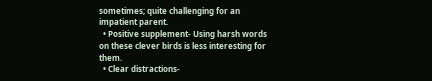sometimes; quite challenging for an impatient parent.
  • Positive supplement- Using harsh words on these clever birds is less interesting for them.
  • Clear distractions-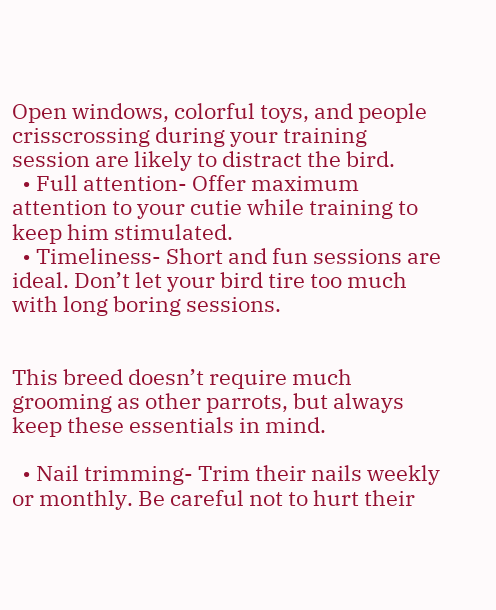Open windows, colorful toys, and people crisscrossing during your training session are likely to distract the bird.
  • Full attention- Offer maximum attention to your cutie while training to keep him stimulated.
  • Timeliness- Short and fun sessions are ideal. Don’t let your bird tire too much with long boring sessions.


This breed doesn’t require much grooming as other parrots, but always keep these essentials in mind.

  • Nail trimming- Trim their nails weekly or monthly. Be careful not to hurt their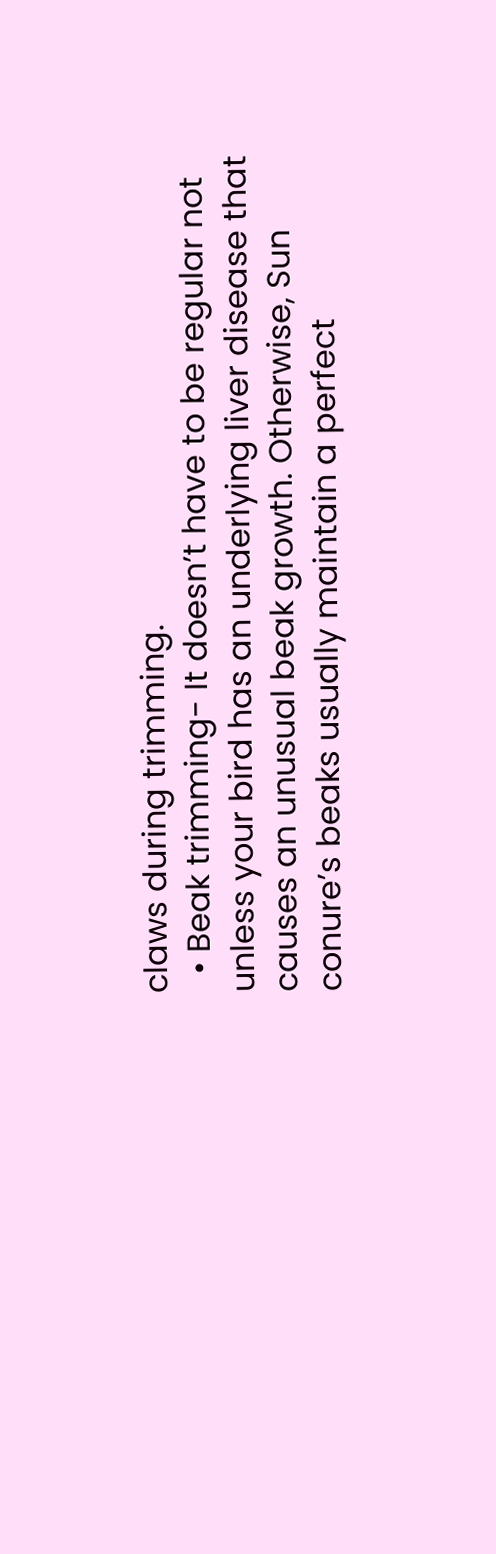claws during trimming.
  • Beak trimming- It doesn’t have to be regular not unless your bird has an underlying liver disease that causes an unusual beak growth. Otherwise, Sun conure’s beaks usually maintain a perfect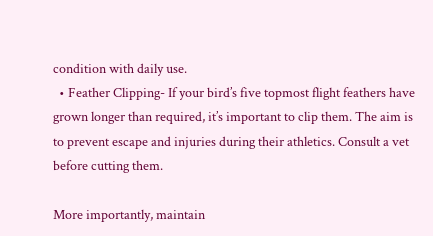condition with daily use.
  • Feather Clipping- If your bird’s five topmost flight feathers have grown longer than required, it’s important to clip them. The aim is to prevent escape and injuries during their athletics. Consult a vet before cutting them.

More importantly, maintain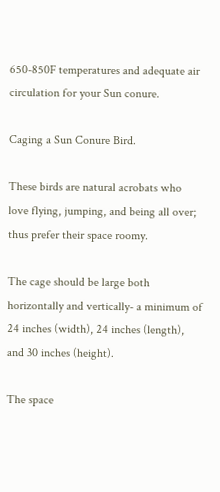650-850F temperatures and adequate air circulation for your Sun conure.

Caging a Sun Conure Bird.

These birds are natural acrobats who love flying, jumping, and being all over; thus prefer their space roomy.

The cage should be large both horizontally and vertically- a minimum of 24 inches (width), 24 inches (length), and 30 inches (height).

The space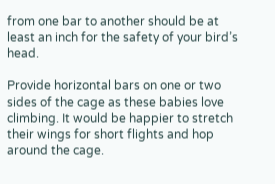from one bar to another should be at least an inch for the safety of your bird’s head.

Provide horizontal bars on one or two sides of the cage as these babies love climbing. It would be happier to stretch their wings for short flights and hop around the cage.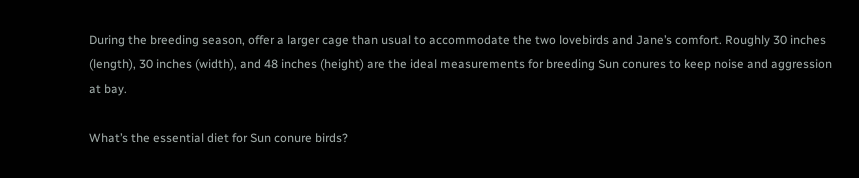During the breeding season, offer a larger cage than usual to accommodate the two lovebirds and Jane’s comfort. Roughly 30 inches (length), 30 inches (width), and 48 inches (height) are the ideal measurements for breeding Sun conures to keep noise and aggression at bay.

What’s the essential diet for Sun conure birds?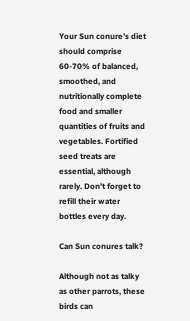Your Sun conure’s diet should comprise 60-70% of balanced, smoothed, and nutritionally complete food and smaller quantities of fruits and vegetables. Fortified seed treats are essential, although rarely. Don’t forget to refill their water bottles every day.

Can Sun conures talk?

Although not as talky as other parrots, these birds can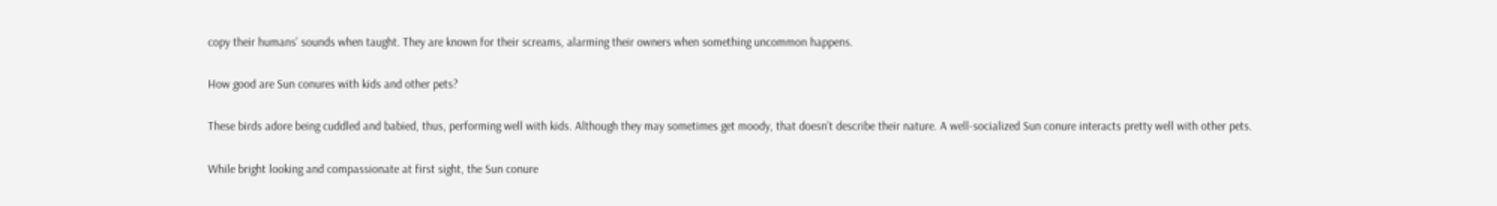copy their humans’ sounds when taught. They are known for their screams, alarming their owners when something uncommon happens.

How good are Sun conures with kids and other pets?

These birds adore being cuddled and babied, thus, performing well with kids. Although they may sometimes get moody, that doesn’t describe their nature. A well-socialized Sun conure interacts pretty well with other pets.

While bright looking and compassionate at first sight, the Sun conure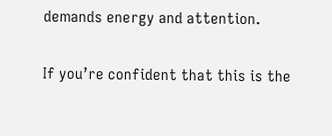demands energy and attention.

If you’re confident that this is the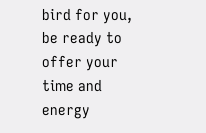bird for you, be ready to offer your time and energy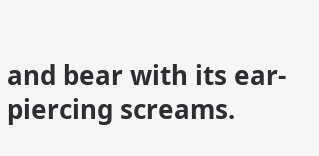and bear with its ear-piercing screams.